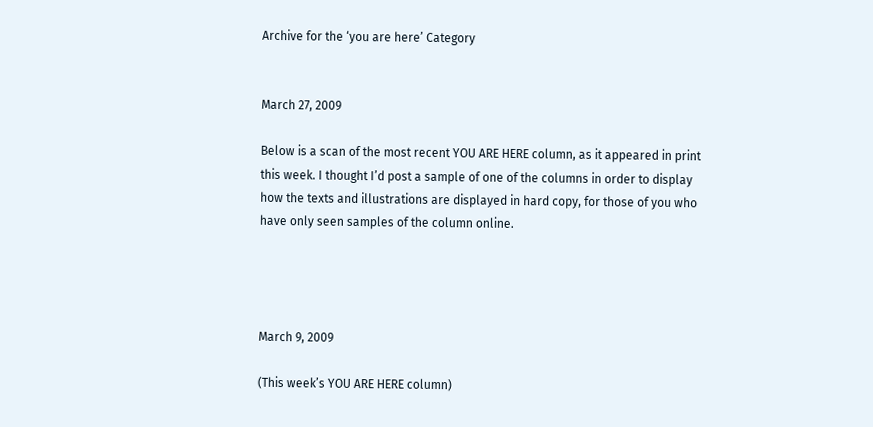Archive for the ‘you are here’ Category


March 27, 2009

Below is a scan of the most recent YOU ARE HERE column, as it appeared in print this week. I thought I’d post a sample of one of the columns in order to display how the texts and illustrations are displayed in hard copy, for those of you who have only seen samples of the column online.




March 9, 2009

(This week’s YOU ARE HERE column)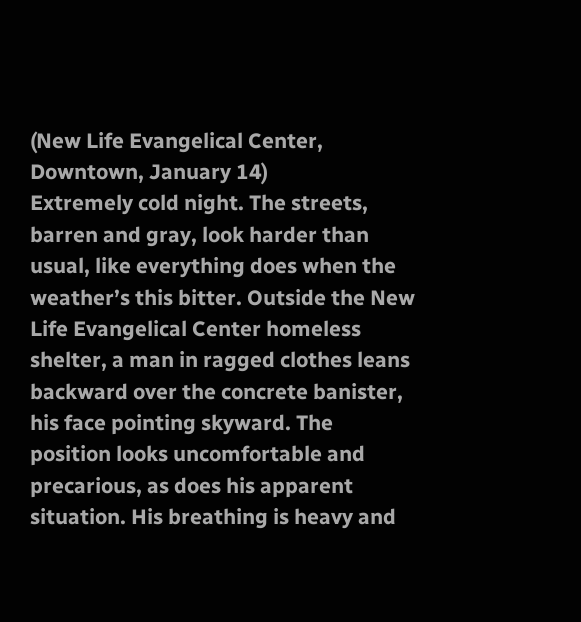(New Life Evangelical Center, Downtown, January 14)
Extremely cold night. The streets, barren and gray, look harder than usual, like everything does when the weather’s this bitter. Outside the New Life Evangelical Center homeless shelter, a man in ragged clothes leans backward over the concrete banister, his face pointing skyward. The position looks uncomfortable and precarious, as does his apparent situation. His breathing is heavy and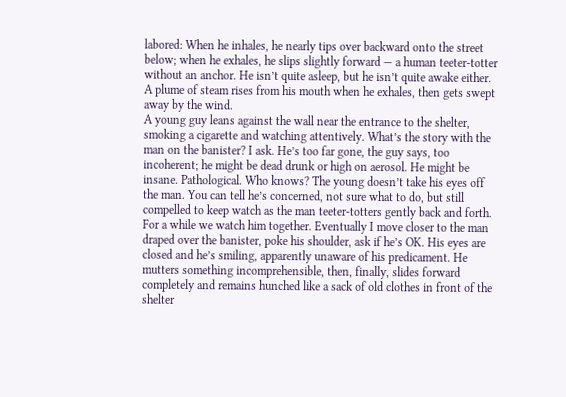labored: When he inhales, he nearly tips over backward onto the street below; when he exhales, he slips slightly forward — a human teeter-totter without an anchor. He isn’t quite asleep, but he isn’t quite awake either. A plume of steam rises from his mouth when he exhales, then gets swept away by the wind.
A young guy leans against the wall near the entrance to the shelter, smoking a cigarette and watching attentively. What’s the story with the man on the banister? I ask. He’s too far gone, the guy says, too incoherent; he might be dead drunk or high on aerosol. He might be insane. Pathological. Who knows? The young doesn’t take his eyes off the man. You can tell he’s concerned, not sure what to do, but still compelled to keep watch as the man teeter-totters gently back and forth.
For a while we watch him together. Eventually I move closer to the man draped over the banister, poke his shoulder, ask if he’s OK. His eyes are closed and he’s smiling, apparently unaware of his predicament. He mutters something incomprehensible, then, finally, slides forward completely and remains hunched like a sack of old clothes in front of the shelter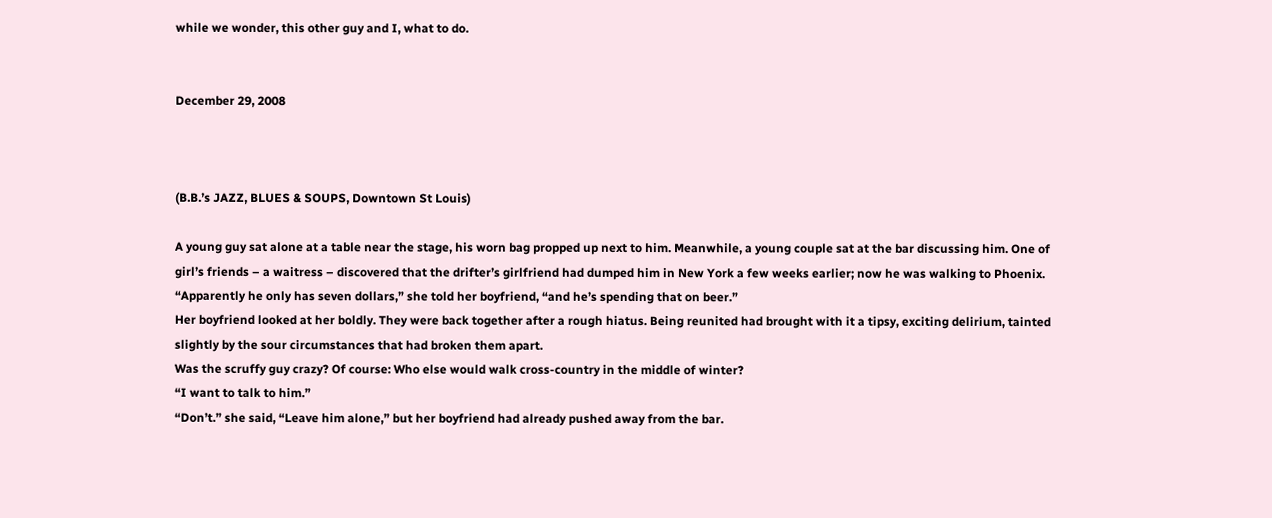while we wonder, this other guy and I, what to do.


December 29, 2008



(B.B.’s JAZZ, BLUES & SOUPS, Downtown St Louis)

A young guy sat alone at a table near the stage, his worn bag propped up next to him. Meanwhile, a young couple sat at the bar discussing him. One of girl’s friends – a waitress – discovered that the drifter’s girlfriend had dumped him in New York a few weeks earlier; now he was walking to Phoenix.
“Apparently he only has seven dollars,” she told her boyfriend, “and he’s spending that on beer.”
Her boyfriend looked at her boldly. They were back together after a rough hiatus. Being reunited had brought with it a tipsy, exciting delirium, tainted slightly by the sour circumstances that had broken them apart.
Was the scruffy guy crazy? Of course: Who else would walk cross-country in the middle of winter?
“I want to talk to him.”
“Don’t.” she said, “Leave him alone,” but her boyfriend had already pushed away from the bar.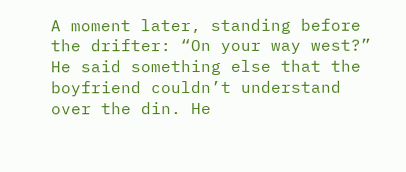A moment later, standing before the drifter: “On your way west?”
He said something else that the boyfriend couldn’t understand over the din. He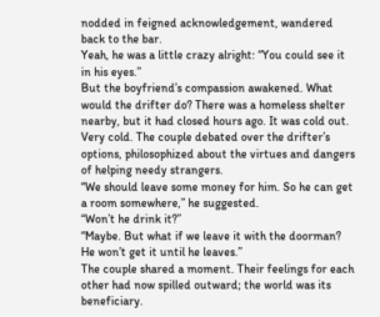nodded in feigned acknowledgement, wandered back to the bar.
Yeah, he was a little crazy alright: “You could see it in his eyes.”
But the boyfriend’s compassion awakened. What would the drifter do? There was a homeless shelter nearby, but it had closed hours ago. It was cold out. Very cold. The couple debated over the drifter’s options, philosophized about the virtues and dangers of helping needy strangers.
“We should leave some money for him. So he can get a room somewhere,” he suggested.
“Won’t he drink it?”
“Maybe. But what if we leave it with the doorman? He won’t get it until he leaves.”
The couple shared a moment. Their feelings for each other had now spilled outward; the world was its beneficiary.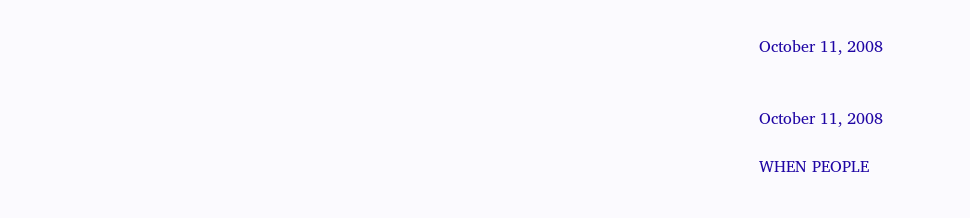October 11, 2008


October 11, 2008

WHEN PEOPLE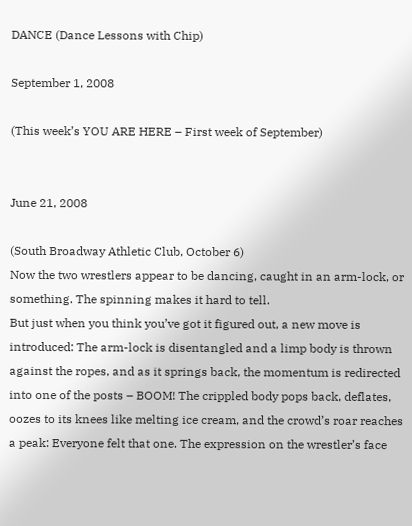DANCE (Dance Lessons with Chip)

September 1, 2008

(This week’s YOU ARE HERE – First week of September)


June 21, 2008

(South Broadway Athletic Club, October 6)
Now the two wrestlers appear to be dancing, caught in an arm-lock, or something. The spinning makes it hard to tell.
But just when you think you’ve got it figured out, a new move is introduced: The arm-lock is disentangled and a limp body is thrown against the ropes, and as it springs back, the momentum is redirected into one of the posts – BOOM! The crippled body pops back, deflates, oozes to its knees like melting ice cream, and the crowd’s roar reaches a peak: Everyone felt that one. The expression on the wrestler’s face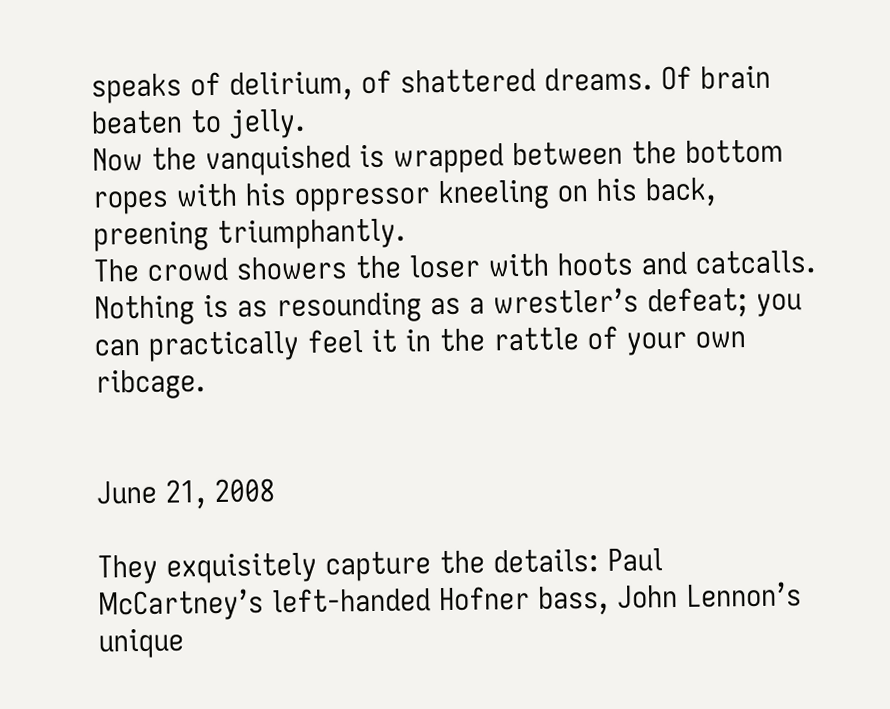speaks of delirium, of shattered dreams. Of brain beaten to jelly.
Now the vanquished is wrapped between the bottom ropes with his oppressor kneeling on his back, preening triumphantly.
The crowd showers the loser with hoots and catcalls. Nothing is as resounding as a wrestler’s defeat; you can practically feel it in the rattle of your own ribcage.


June 21, 2008

They exquisitely capture the details: Paul McCartney’s left-handed Hofner bass, John Lennon’s unique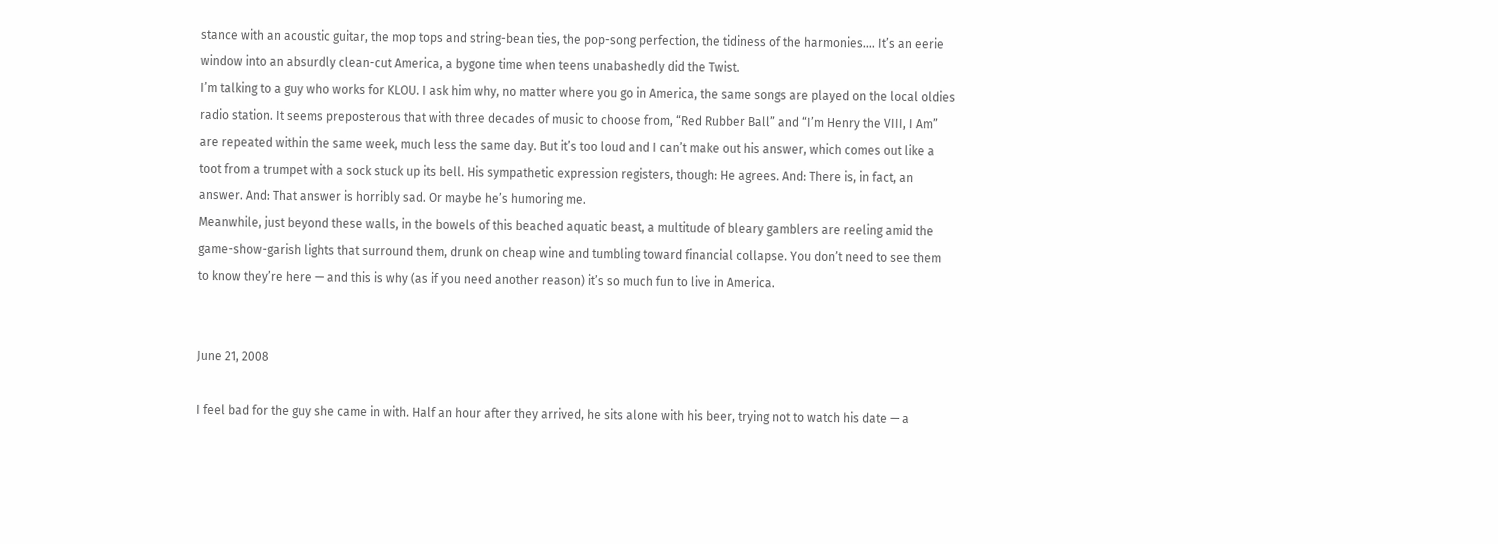stance with an acoustic guitar, the mop tops and string-bean ties, the pop-song perfection, the tidiness of the harmonies…. It’s an eerie window into an absurdly clean-cut America, a bygone time when teens unabashedly did the Twist.
I’m talking to a guy who works for KLOU. I ask him why, no matter where you go in America, the same songs are played on the local oldies radio station. It seems preposterous that with three decades of music to choose from, “Red Rubber Ball” and “I’m Henry the VIII, I Am” are repeated within the same week, much less the same day. But it’s too loud and I can’t make out his answer, which comes out like a toot from a trumpet with a sock stuck up its bell. His sympathetic expression registers, though: He agrees. And: There is, in fact, an answer. And: That answer is horribly sad. Or maybe he’s humoring me.
Meanwhile, just beyond these walls, in the bowels of this beached aquatic beast, a multitude of bleary gamblers are reeling amid the game-show-garish lights that surround them, drunk on cheap wine and tumbling toward financial collapse. You don’t need to see them to know they’re here — and this is why (as if you need another reason) it’s so much fun to live in America.


June 21, 2008

I feel bad for the guy she came in with. Half an hour after they arrived, he sits alone with his beer, trying not to watch his date — a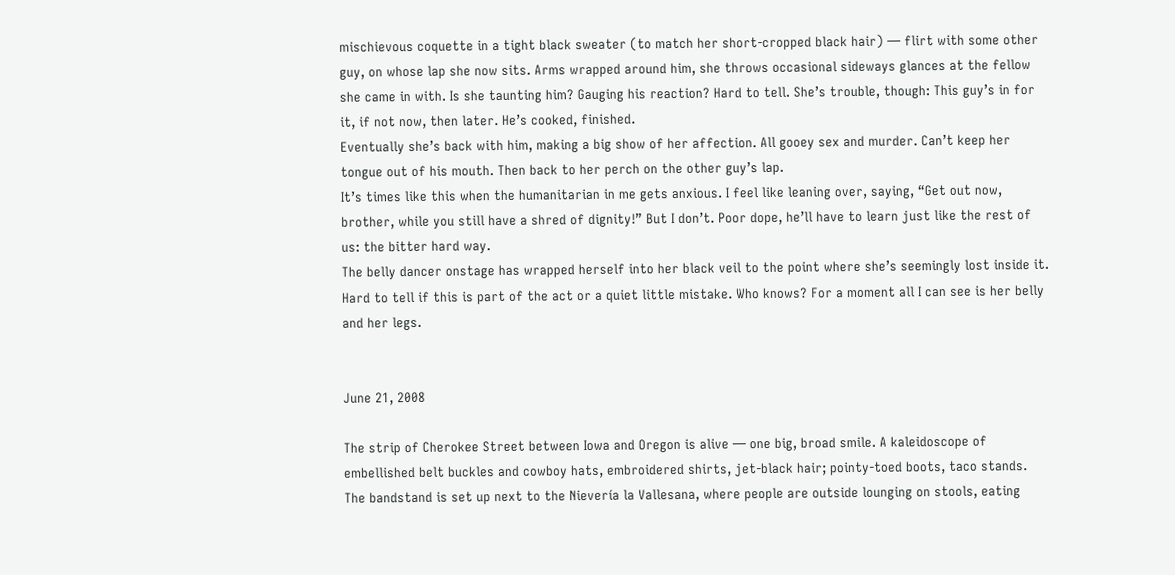mischievous coquette in a tight black sweater (to match her short-cropped black hair) — flirt with some other guy, on whose lap she now sits. Arms wrapped around him, she throws occasional sideways glances at the fellow she came in with. Is she taunting him? Gauging his reaction? Hard to tell. She’s trouble, though: This guy’s in for it, if not now, then later. He’s cooked, finished.
Eventually she’s back with him, making a big show of her affection. All gooey sex and murder. Can’t keep her tongue out of his mouth. Then back to her perch on the other guy’s lap.
It’s times like this when the humanitarian in me gets anxious. I feel like leaning over, saying, “Get out now, brother, while you still have a shred of dignity!” But I don’t. Poor dope, he’ll have to learn just like the rest of us: the bitter hard way.
The belly dancer onstage has wrapped herself into her black veil to the point where she’s seemingly lost inside it. Hard to tell if this is part of the act or a quiet little mistake. Who knows? For a moment all I can see is her belly and her legs.


June 21, 2008

The strip of Cherokee Street between Iowa and Oregon is alive — one big, broad smile. A kaleidoscope of embellished belt buckles and cowboy hats, embroidered shirts, jet-black hair; pointy-toed boots, taco stands.
The bandstand is set up next to the Nievería la Vallesana, where people are outside lounging on stools, eating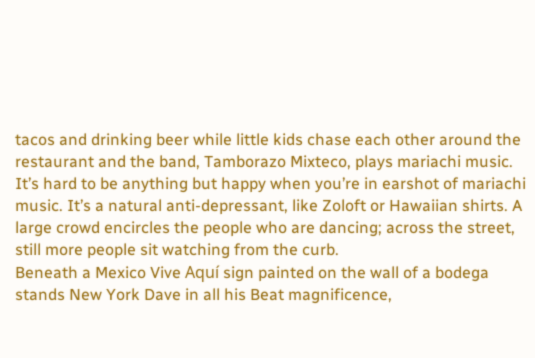tacos and drinking beer while little kids chase each other around the restaurant and the band, Tamborazo Mixteco, plays mariachi music.
It’s hard to be anything but happy when you’re in earshot of mariachi music. It’s a natural anti-depressant, like Zoloft or Hawaiian shirts. A large crowd encircles the people who are dancing; across the street, still more people sit watching from the curb.
Beneath a Mexico Vive Aquí sign painted on the wall of a bodega stands New York Dave in all his Beat magnificence,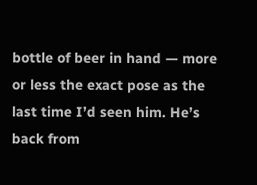bottle of beer in hand — more or less the exact pose as the last time I’d seen him. He’s back from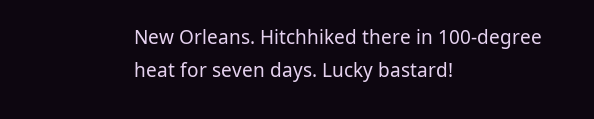New Orleans. Hitchhiked there in 100-degree heat for seven days. Lucky bastard!